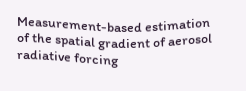Measurement-based estimation of the spatial gradient of aerosol radiative forcing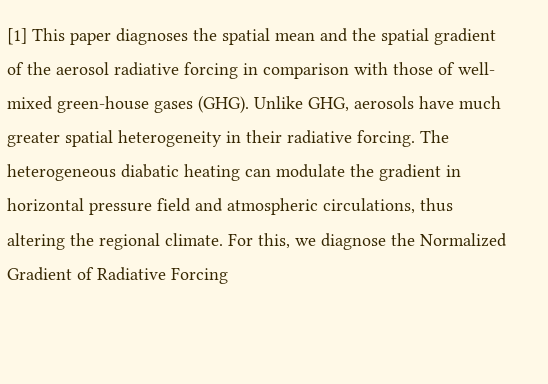[1] This paper diagnoses the spatial mean and the spatial gradient of the aerosol radiative forcing in comparison with those of well-mixed green-house gases (GHG). Unlike GHG, aerosols have much greater spatial heterogeneity in their radiative forcing. The heterogeneous diabatic heating can modulate the gradient in horizontal pressure field and atmospheric circulations, thus altering the regional climate. For this, we diagnose the Normalized Gradient of Radiative Forcing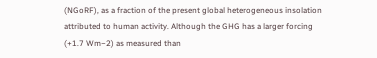(NGoRF), as a fraction of the present global heterogeneous insolation attributed to human activity. Although the GHG has a larger forcing (+1.7 Wm−2) as measured than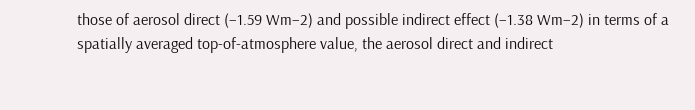those of aerosol direct (−1.59 Wm−2) and possible indirect effect (−1.38 Wm−2) in terms of a spatially averaged top-of-atmosphere value, the aerosol direct and indirect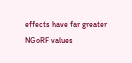effects have far greater NGoRF values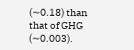(∼0.18) than that of GHG (∼0.003).